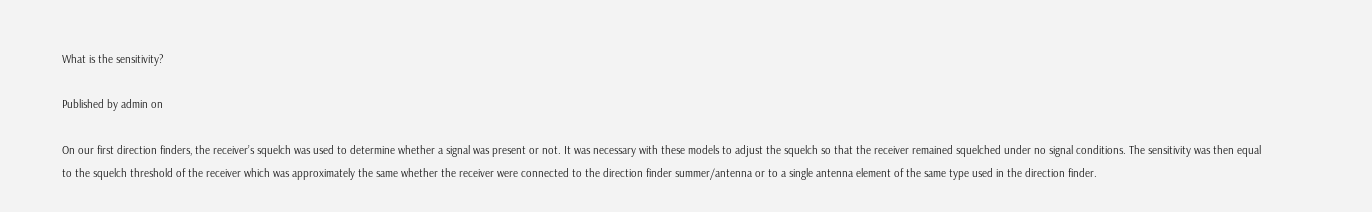What is the sensitivity?

Published by admin on

On our first direction finders, the receiver’s squelch was used to determine whether a signal was present or not. It was necessary with these models to adjust the squelch so that the receiver remained squelched under no signal conditions. The sensitivity was then equal to the squelch threshold of the receiver which was approximately the same whether the receiver were connected to the direction finder summer/antenna or to a single antenna element of the same type used in the direction finder.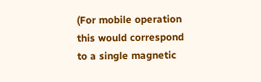(For mobile operation this would correspond to a single magnetic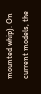mounted whip). On current models, the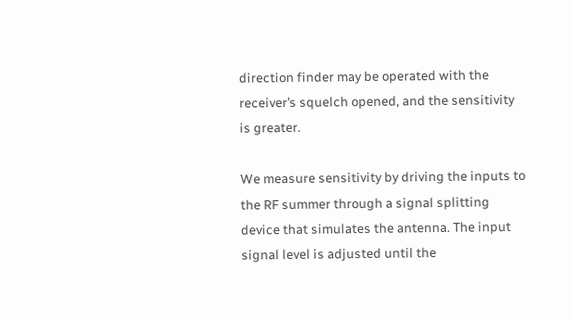direction finder may be operated with the receiver’s squelch opened, and the sensitivity is greater.

We measure sensitivity by driving the inputs to the RF summer through a signal splitting device that simulates the antenna. The input signal level is adjusted until the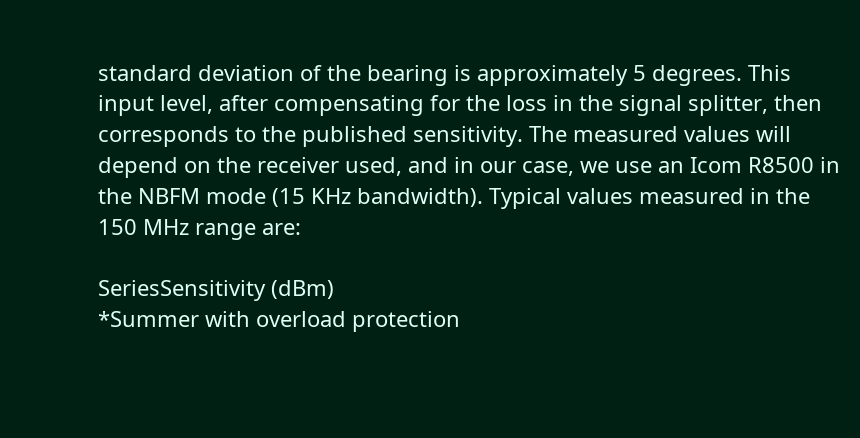standard deviation of the bearing is approximately 5 degrees. This input level, after compensating for the loss in the signal splitter, then corresponds to the published sensitivity. The measured values will depend on the receiver used, and in our case, we use an Icom R8500 in the NBFM mode (15 KHz bandwidth). Typical values measured in the 150 MHz range are:

SeriesSensitivity (dBm)
*Summer with overload protection